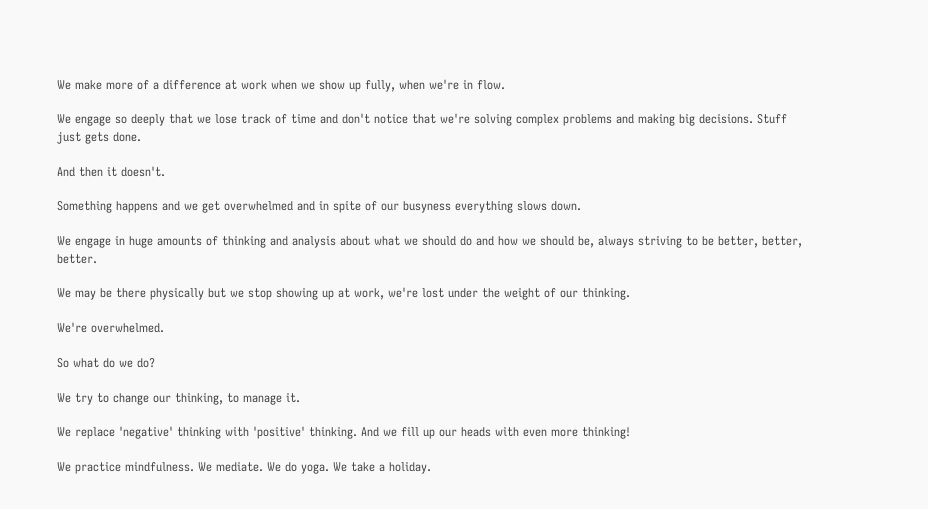We make more of a difference at work when we show up fully, when we're in flow.

We engage so deeply that we lose track of time and don't notice that we're solving complex problems and making big decisions. Stuff just gets done.

And then it doesn't.

Something happens and we get overwhelmed and in spite of our busyness everything slows down.

We engage in huge amounts of thinking and analysis about what we should do and how we should be, always striving to be better, better, better.

We may be there physically but we stop showing up at work, we're lost under the weight of our thinking.

We're overwhelmed.

So what do we do?

We try to change our thinking, to manage it.

We replace 'negative' thinking with 'positive' thinking. And we fill up our heads with even more thinking!

We practice mindfulness. We mediate. We do yoga. We take a holiday.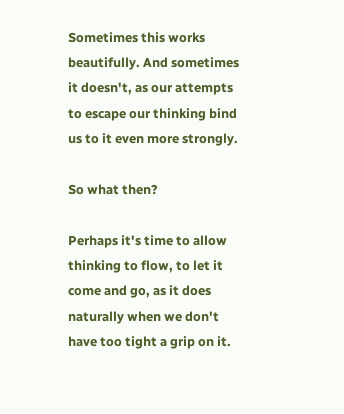Sometimes this works beautifully. And sometimes it doesn't, as our attempts to escape our thinking bind us to it even more strongly.

So what then?

Perhaps it's time to allow thinking to flow, to let it come and go, as it does naturally when we don't have too tight a grip on it.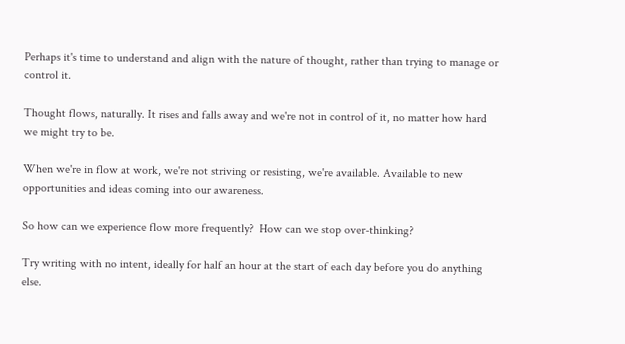Perhaps it's time to understand and align with the nature of thought, rather than trying to manage or control it.

Thought flows, naturally. It rises and falls away and we're not in control of it, no matter how hard we might try to be.

When we're in flow at work, we're not striving or resisting, we're available. Available to new opportunities and ideas coming into our awareness.

So how can we experience flow more frequently?  How can we stop over-thinking?

Try writing with no intent, ideally for half an hour at the start of each day before you do anything else.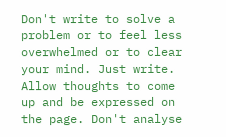Don't write to solve a problem or to feel less overwhelmed or to clear your mind. Just write. Allow thoughts to come up and be expressed on the page. Don't analyse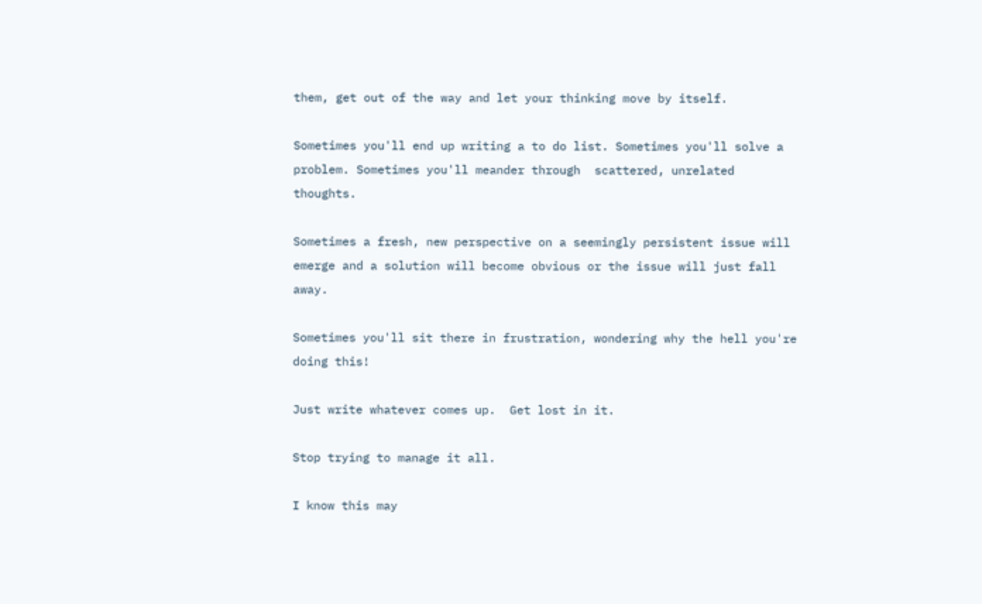them, get out of the way and let your thinking move by itself.

Sometimes you'll end up writing a to do list. Sometimes you'll solve a problem. Sometimes you'll meander through  scattered, unrelated thoughts.

Sometimes a fresh, new perspective on a seemingly persistent issue will emerge and a solution will become obvious or the issue will just fall away.

Sometimes you'll sit there in frustration, wondering why the hell you're doing this!

Just write whatever comes up.  Get lost in it.

Stop trying to manage it all.

I know this may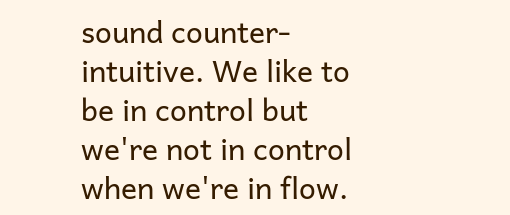sound counter-intuitive. We like to be in control but we're not in control when we're in flow.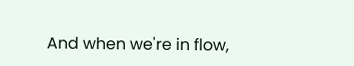And when we're in flow,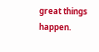great things happen.